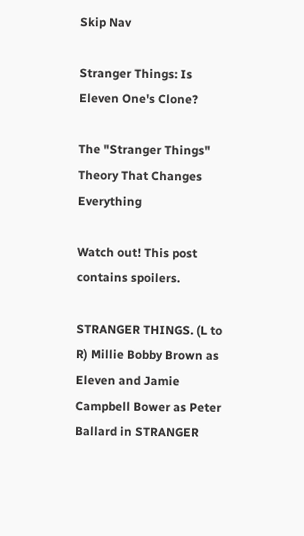Skip Nav

Stranger Things: Is Eleven One's Clone?

The "Stranger Things" Theory That Changes Everything

Watch out! This post contains spoilers.

STRANGER THINGS. (L to R) Millie Bobby Brown as Eleven and Jamie Campbell Bower as Peter Ballard in STRANGER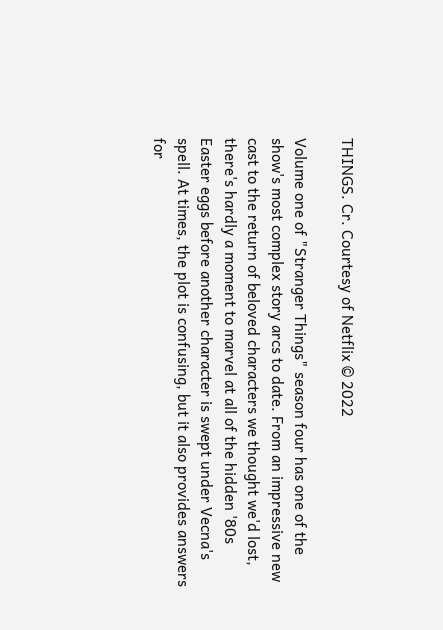THINGS. Cr. Courtesy of Netflix © 2022

Volume one of "Stranger Things" season four has one of the show's most complex story arcs to date. From an impressive new cast to the return of beloved characters we thought we'd lost, there's hardly a moment to marvel at all of the hidden '80s Easter eggs before another character is swept under Vecna's spell. At times, the plot is confusing, but it also provides answers for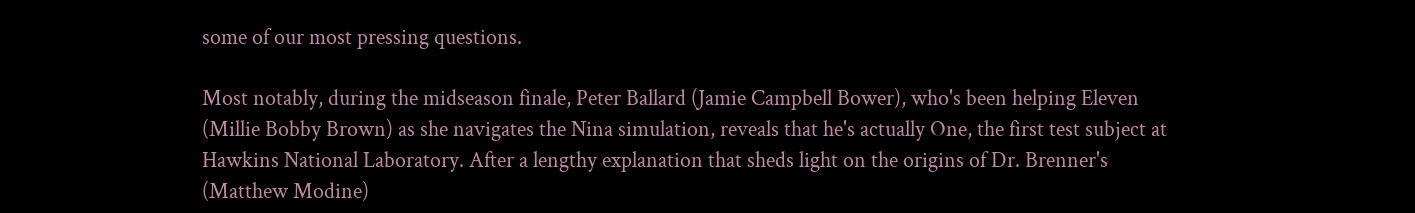some of our most pressing questions.

Most notably, during the midseason finale, Peter Ballard (Jamie Campbell Bower), who's been helping Eleven (Millie Bobby Brown) as she navigates the Nina simulation, reveals that he's actually One, the first test subject at Hawkins National Laboratory. After a lengthy explanation that sheds light on the origins of Dr. Brenner's (Matthew Modine)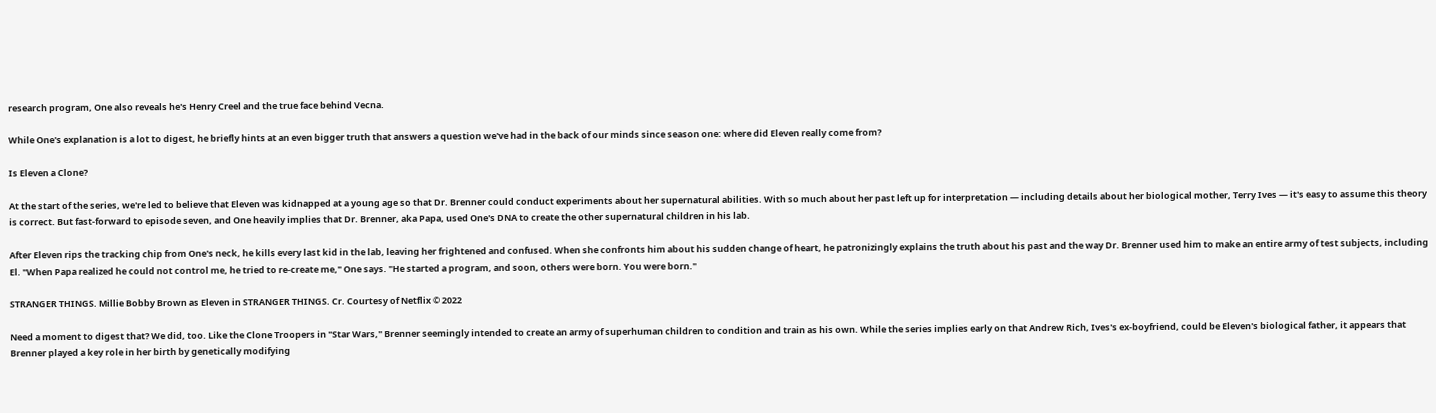research program, One also reveals he's Henry Creel and the true face behind Vecna.

While One's explanation is a lot to digest, he briefly hints at an even bigger truth that answers a question we've had in the back of our minds since season one: where did Eleven really come from?

Is Eleven a Clone?

At the start of the series, we're led to believe that Eleven was kidnapped at a young age so that Dr. Brenner could conduct experiments about her supernatural abilities. With so much about her past left up for interpretation — including details about her biological mother, Terry Ives — it's easy to assume this theory is correct. But fast-forward to episode seven, and One heavily implies that Dr. Brenner, aka Papa, used One's DNA to create the other supernatural children in his lab.

After Eleven rips the tracking chip from One's neck, he kills every last kid in the lab, leaving her frightened and confused. When she confronts him about his sudden change of heart, he patronizingly explains the truth about his past and the way Dr. Brenner used him to make an entire army of test subjects, including El. "When Papa realized he could not control me, he tried to re-create me," One says. "He started a program, and soon, others were born. You were born."

STRANGER THINGS. Millie Bobby Brown as Eleven in STRANGER THINGS. Cr. Courtesy of Netflix © 2022

Need a moment to digest that? We did, too. Like the Clone Troopers in "Star Wars," Brenner seemingly intended to create an army of superhuman children to condition and train as his own. While the series implies early on that Andrew Rich, Ives's ex-boyfriend, could be Eleven's biological father, it appears that Brenner played a key role in her birth by genetically modifying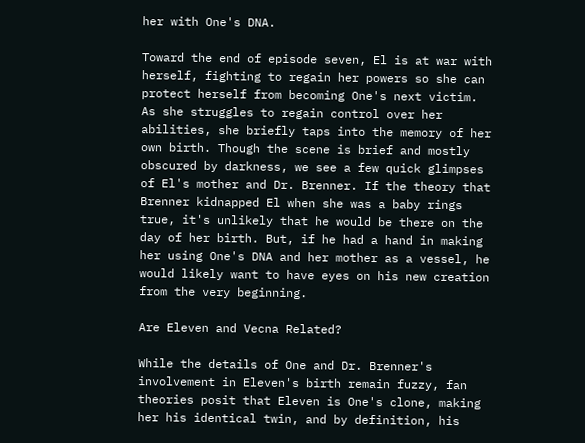her with One's DNA.

Toward the end of episode seven, El is at war with herself, fighting to regain her powers so she can protect herself from becoming One's next victim. As she struggles to regain control over her abilities, she briefly taps into the memory of her own birth. Though the scene is brief and mostly obscured by darkness, we see a few quick glimpses of El's mother and Dr. Brenner. If the theory that Brenner kidnapped El when she was a baby rings true, it's unlikely that he would be there on the day of her birth. But, if he had a hand in making her using One's DNA and her mother as a vessel, he would likely want to have eyes on his new creation from the very beginning.

Are Eleven and Vecna Related?

While the details of One and Dr. Brenner's involvement in Eleven's birth remain fuzzy, fan theories posit that Eleven is One's clone, making her his identical twin, and by definition, his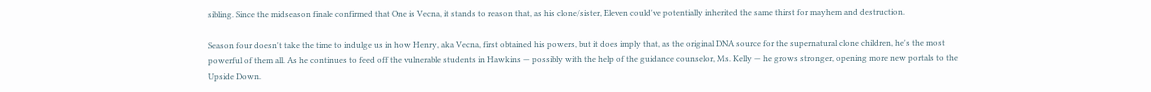sibling. Since the midseason finale confirmed that One is Vecna, it stands to reason that, as his clone/sister, Eleven could've potentially inherited the same thirst for mayhem and destruction.

Season four doesn't take the time to indulge us in how Henry, aka Vecna, first obtained his powers, but it does imply that, as the original DNA source for the supernatural clone children, he's the most powerful of them all. As he continues to feed off the vulnerable students in Hawkins — possibly with the help of the guidance counselor, Ms. Kelly — he grows stronger, opening more new portals to the Upside Down.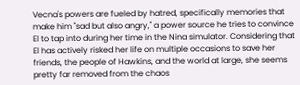Vecna's powers are fueled by hatred, specifically memories that make him "sad but also angry," a power source he tries to convince El to tap into during her time in the Nina simulator. Considering that El has actively risked her life on multiple occasions to save her friends, the people of Hawkins, and the world at large, she seems pretty far removed from the chaos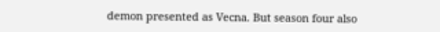demon presented as Vecna. But season four also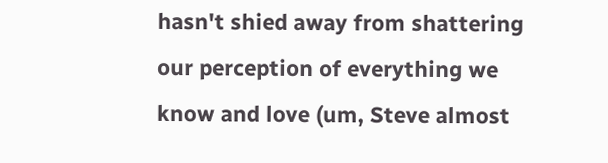hasn't shied away from shattering our perception of everything we know and love (um, Steve almost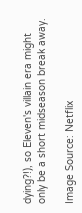dying?!), so Eleven's villain era might only be a short midseason break away.

Image Source: Netflix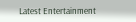Latest Entertainment